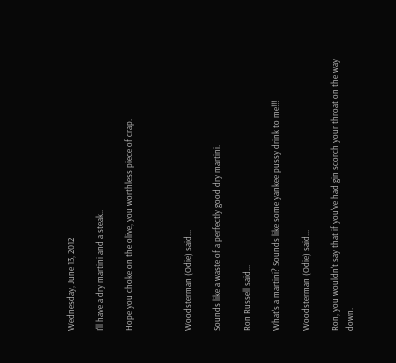Wednesday, June 13, 2012

I'll have a dry martini and a steak..

Hope you choke on the olive, you worthless piece of crap.



Woodsterman (Odie) said...

Sounds like a waste of a perfectly good dry martini.

Ron Russell said...

What's a martini? Sounds like some yankee pussy drink to me!!!

Woodsterman (Odie) said...

Ron, you wouldn't say that if you've had gin scorch your throat on the way down.